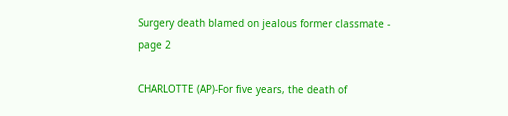Surgery death blamed on jealous former classmate - page 2

CHARLOTTE (AP)-For five years, the death of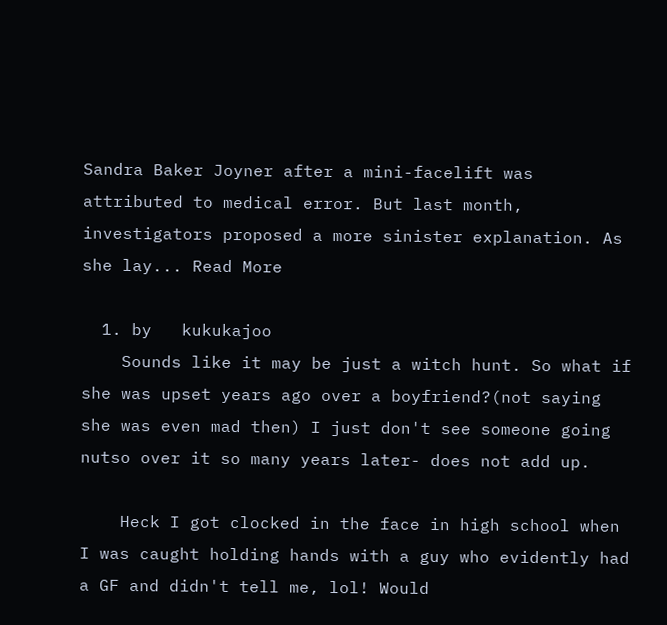Sandra Baker Joyner after a mini-facelift was attributed to medical error. But last month, investigators proposed a more sinister explanation. As she lay... Read More

  1. by   kukukajoo
    Sounds like it may be just a witch hunt. So what if she was upset years ago over a boyfriend?(not saying she was even mad then) I just don't see someone going nutso over it so many years later- does not add up.

    Heck I got clocked in the face in high school when I was caught holding hands with a guy who evidently had a GF and didn't tell me, lol! Would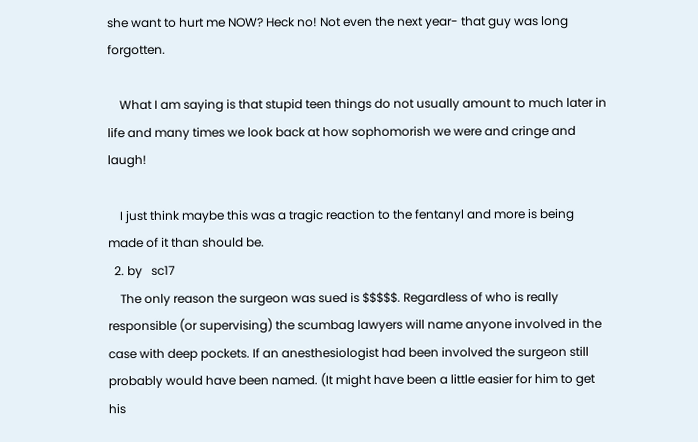she want to hurt me NOW? Heck no! Not even the next year- that guy was long forgotten.

    What I am saying is that stupid teen things do not usually amount to much later in life and many times we look back at how sophomorish we were and cringe and laugh!

    I just think maybe this was a tragic reaction to the fentanyl and more is being made of it than should be.
  2. by   sc17
    The only reason the surgeon was sued is $$$$$. Regardless of who is really responsible (or supervising) the scumbag lawyers will name anyone involved in the case with deep pockets. If an anesthesiologist had been involved the surgeon still probably would have been named. (It might have been a little easier for him to get his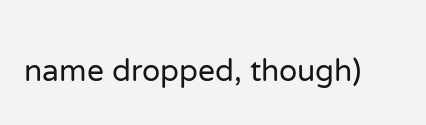name dropped, though)